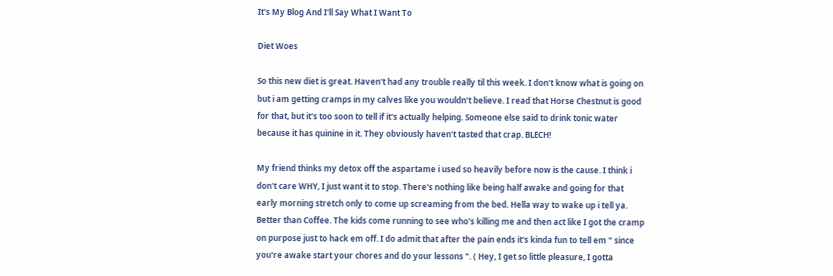It's My Blog And I'll Say What I Want To

Diet Woes

So this new diet is great. Haven't had any trouble really til this week. I don't know what is going on but i am getting cramps in my calves like you wouldn't believe. I read that Horse Chestnut is good for that, but it's too soon to tell if it's actually helping. Someone else said to drink tonic water because it has quinine in it. They obviously haven't tasted that crap. BLECH!

My friend thinks my detox off the aspartame i used so heavily before now is the cause. I think i don't care WHY, I just want it to stop. There's nothing like being half awake and going for that early morning stretch only to come up screaming from the bed. Hella way to wake up i tell ya. Better than Coffee. The kids come running to see who's killing me and then act like I got the cramp on purpose just to hack em off. I do admit that after the pain ends it's kinda fun to tell em " since you're awake start your chores and do your lessons ". ( Hey, I get so little pleasure, I gotta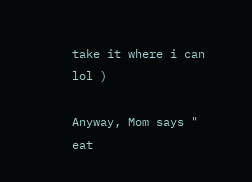take it where i can lol )

Anyway, Mom says " eat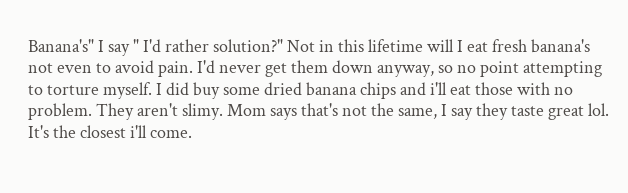Banana's" I say " I'd rather solution?" Not in this lifetime will I eat fresh banana's not even to avoid pain. I'd never get them down anyway, so no point attempting to torture myself. I did buy some dried banana chips and i'll eat those with no problem. They aren't slimy. Mom says that's not the same, I say they taste great lol. It's the closest i'll come.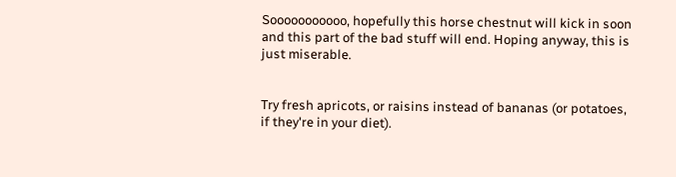Sooooooooooo, hopefully this horse chestnut will kick in soon and this part of the bad stuff will end. Hoping anyway, this is just miserable.


Try fresh apricots, or raisins instead of bananas (or potatoes, if they're in your diet).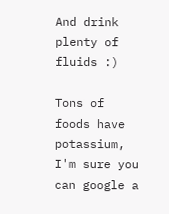And drink plenty of fluids :)

Tons of foods have potassium, I'm sure you can google a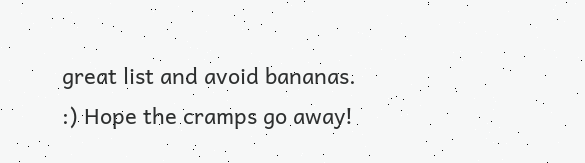great list and avoid bananas. :) Hope the cramps go away!